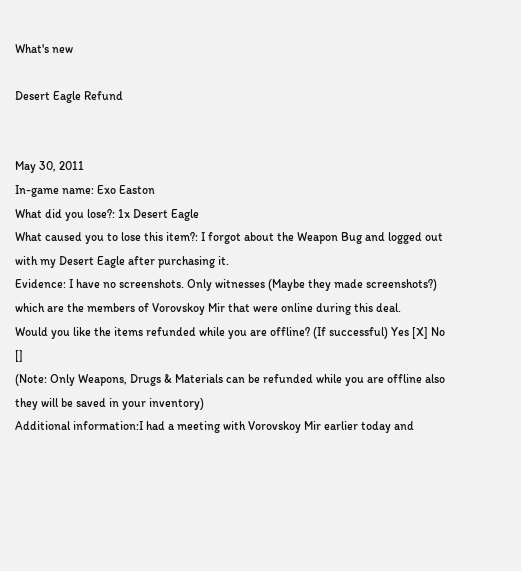What's new

Desert Eagle Refund


May 30, 2011
In-game name: Exo Easton
What did you lose?: 1x Desert Eagle
What caused you to lose this item?: I forgot about the Weapon Bug and logged out with my Desert Eagle after purchasing it.
Evidence: I have no screenshots. Only witnesses (Maybe they made screenshots?) which are the members of Vorovskoy Mir that were online during this deal.
Would you like the items refunded while you are offline? (If successful) Yes [X] No []
(Note: Only Weapons, Drugs & Materials can be refunded while you are offline also they will be saved in your inventory)
Additional information:I had a meeting with Vorovskoy Mir earlier today and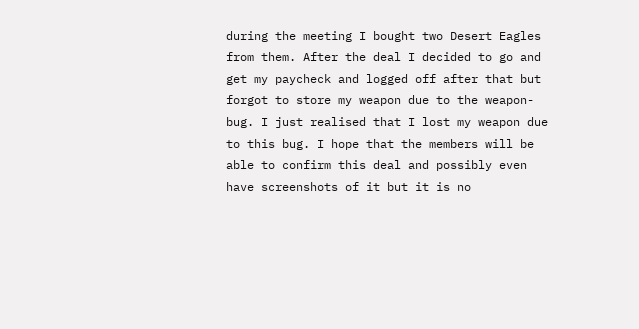during the meeting I bought two Desert Eagles from them. After the deal I decided to go and get my paycheck and logged off after that but forgot to store my weapon due to the weapon-bug. I just realised that I lost my weapon due to this bug. I hope that the members will be able to confirm this deal and possibly even have screenshots of it but it is no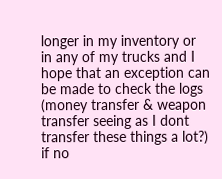longer in my inventory or in any of my trucks and I hope that an exception can be made to check the logs (money transfer & weapon transfer seeing as I dont transfer these things a lot?) if no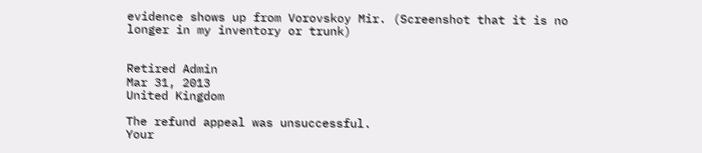evidence shows up from Vorovskoy Mir. (Screenshot that it is no longer in my inventory or trunk)


Retired Admin
Mar 31, 2013
United Kingdom

The refund appeal was unsuccessful.
Your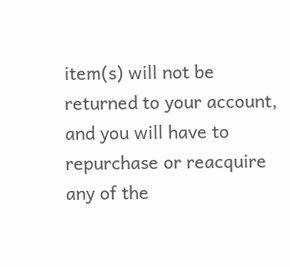item(s) will not be returned to your account, and you will have to repurchase or reacquire any of the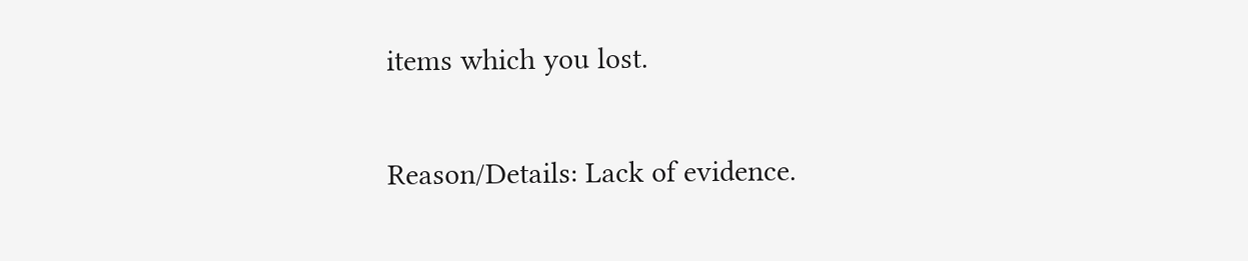items which you lost.

Reason/Details: Lack of evidence.